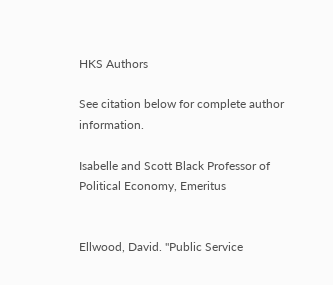HKS Authors

See citation below for complete author information.

Isabelle and Scott Black Professor of Political Economy, Emeritus


Ellwood, David. "Public Service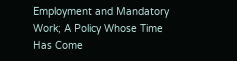Employment and Mandatory Work; A Policy Whose Time Has Come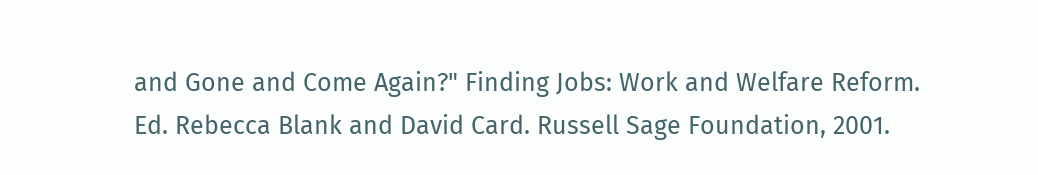and Gone and Come Again?" Finding Jobs: Work and Welfare Reform. Ed. Rebecca Blank and David Card. Russell Sage Foundation, 2001.